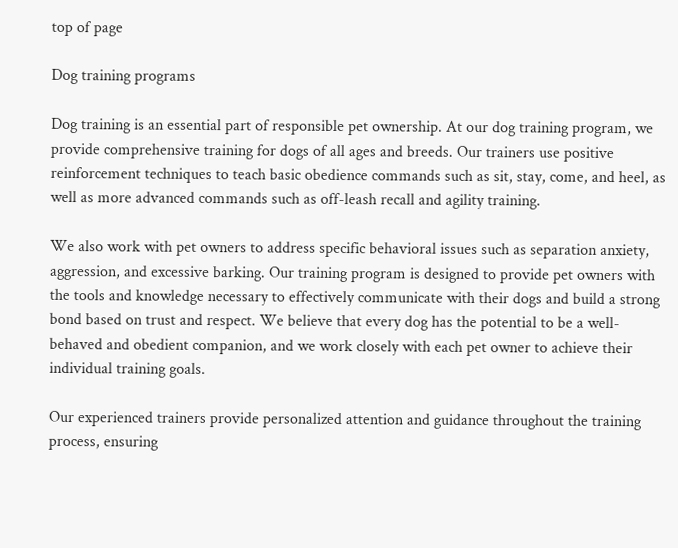top of page

Dog training programs

Dog training is an essential part of responsible pet ownership. At our dog training program, we provide comprehensive training for dogs of all ages and breeds. Our trainers use positive reinforcement techniques to teach basic obedience commands such as sit, stay, come, and heel, as well as more advanced commands such as off-leash recall and agility training.

We also work with pet owners to address specific behavioral issues such as separation anxiety, aggression, and excessive barking. Our training program is designed to provide pet owners with the tools and knowledge necessary to effectively communicate with their dogs and build a strong bond based on trust and respect. We believe that every dog has the potential to be a well-behaved and obedient companion, and we work closely with each pet owner to achieve their individual training goals.

Our experienced trainers provide personalized attention and guidance throughout the training process, ensuring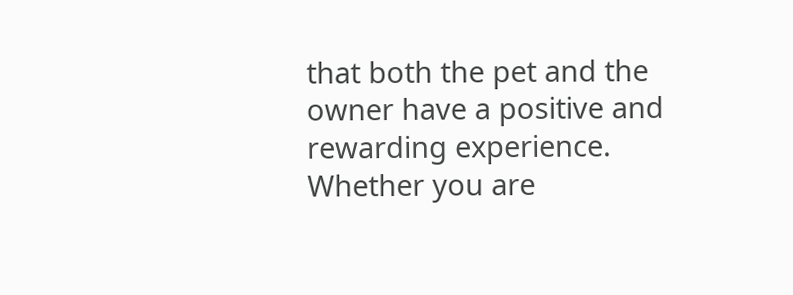that both the pet and the owner have a positive and rewarding experience. Whether you are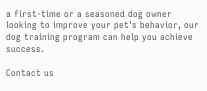a first-time or a seasoned dog owner looking to improve your pet's behavior, our dog training program can help you achieve success.

Contact us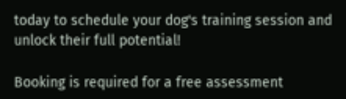today to schedule your dog's training session and unlock their full potential!

Booking is required for a free assessment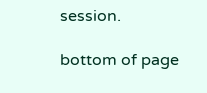session.

bottom of page